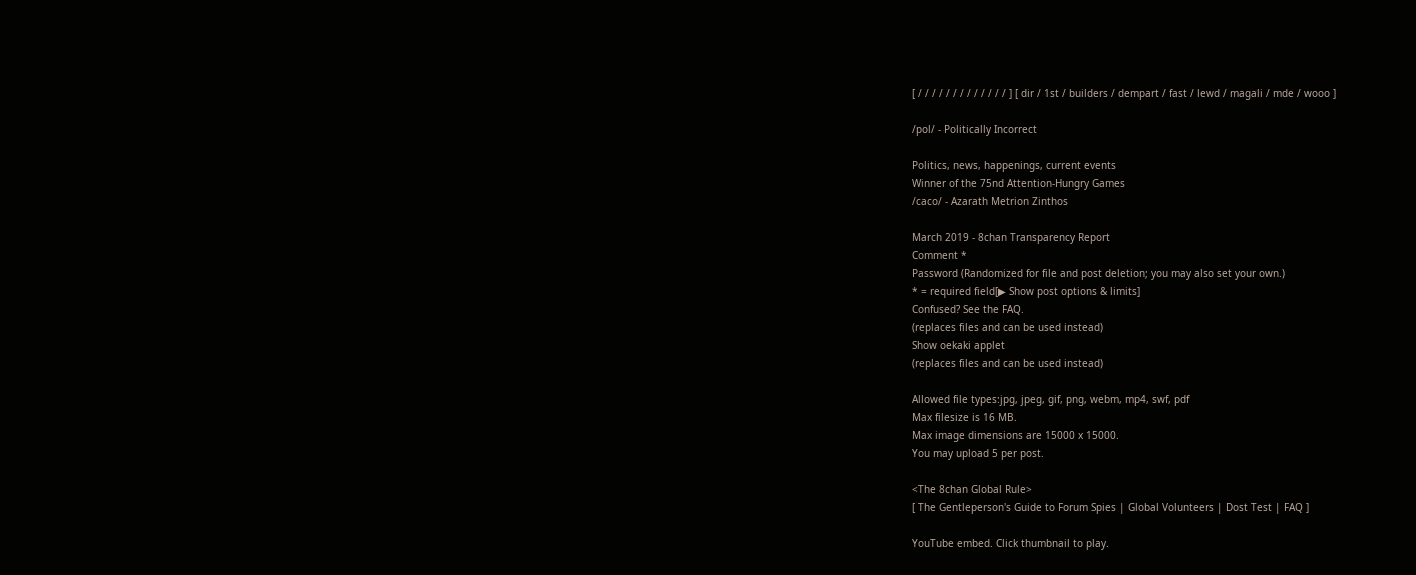[ / / / / / / / / / / / / / ] [ dir / 1st / builders / dempart / fast / lewd / magali / mde / wooo ]

/pol/ - Politically Incorrect

Politics, news, happenings, current events
Winner of the 75nd Attention-Hungry Games
/caco/ - Azarath Metrion Zinthos

March 2019 - 8chan Transparency Report
Comment *
Password (Randomized for file and post deletion; you may also set your own.)
* = required field[▶ Show post options & limits]
Confused? See the FAQ.
(replaces files and can be used instead)
Show oekaki applet
(replaces files and can be used instead)

Allowed file types:jpg, jpeg, gif, png, webm, mp4, swf, pdf
Max filesize is 16 MB.
Max image dimensions are 15000 x 15000.
You may upload 5 per post.

<The 8chan Global Rule>
[ The Gentleperson's Guide to Forum Spies | Global Volunteers | Dost Test | FAQ ]

YouTube embed. Click thumbnail to play.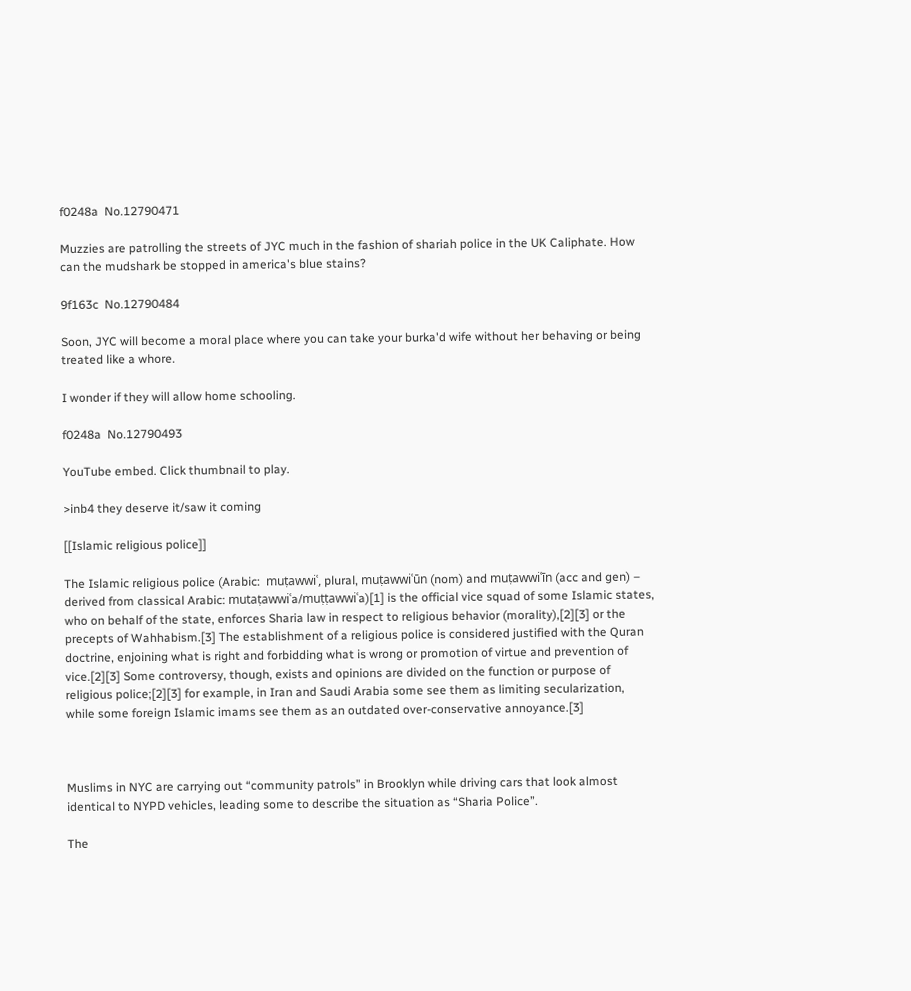f0248a  No.12790471

Muzzies are patrolling the streets of JYC much in the fashion of shariah police in the UK Caliphate. How can the mudshark be stopped in america's blue stains?

9f163c  No.12790484

Soon, JYC will become a moral place where you can take your burka'd wife without her behaving or being treated like a whore.

I wonder if they will allow home schooling.

f0248a  No.12790493

YouTube embed. Click thumbnail to play.

>inb4 they deserve it/saw it coming

[[Islamic religious police]]

The Islamic religious police (Arabic:  muṭawwiʿ, plural, muṭawwiʿūn (nom) and muṭawwiʿīn (acc and gen) – derived from classical Arabic: mutaṭawwiʿa/muṭṭawwiʿa)[1] is the official vice squad of some Islamic states, who on behalf of the state, enforces Sharia law in respect to religious behavior (morality),[2][3] or the precepts of Wahhabism.[3] The establishment of a religious police is considered justified with the Quran doctrine, enjoining what is right and forbidding what is wrong or promotion of virtue and prevention of vice.[2][3] Some controversy, though, exists and opinions are divided on the function or purpose of religious police;[2][3] for example, in Iran and Saudi Arabia some see them as limiting secularization, while some foreign Islamic imams see them as an outdated over-conservative annoyance.[3]



Muslims in NYC are carrying out “community patrols” in Brooklyn while driving cars that look almost identical to NYPD vehicles, leading some to describe the situation as “Sharia Police”.

The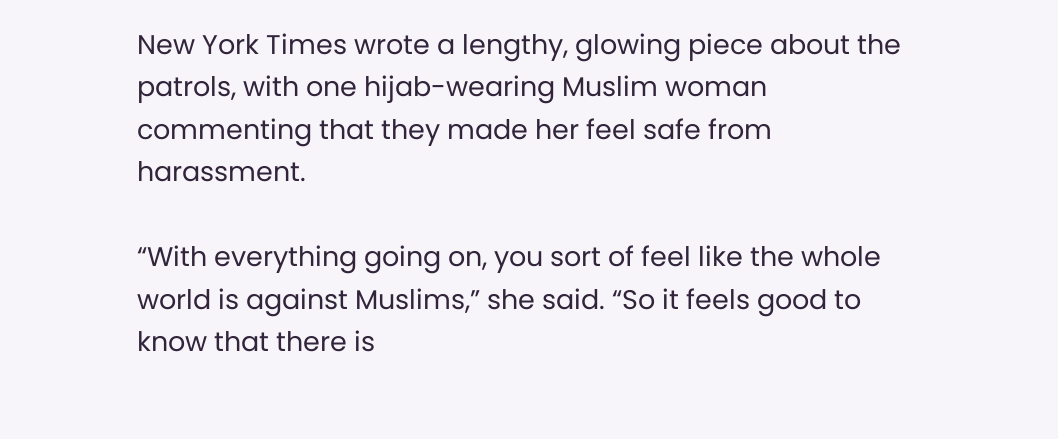New York Times wrote a lengthy, glowing piece about the patrols, with one hijab-wearing Muslim woman commenting that they made her feel safe from harassment.

“With everything going on, you sort of feel like the whole world is against Muslims,” she said. “So it feels good to know that there is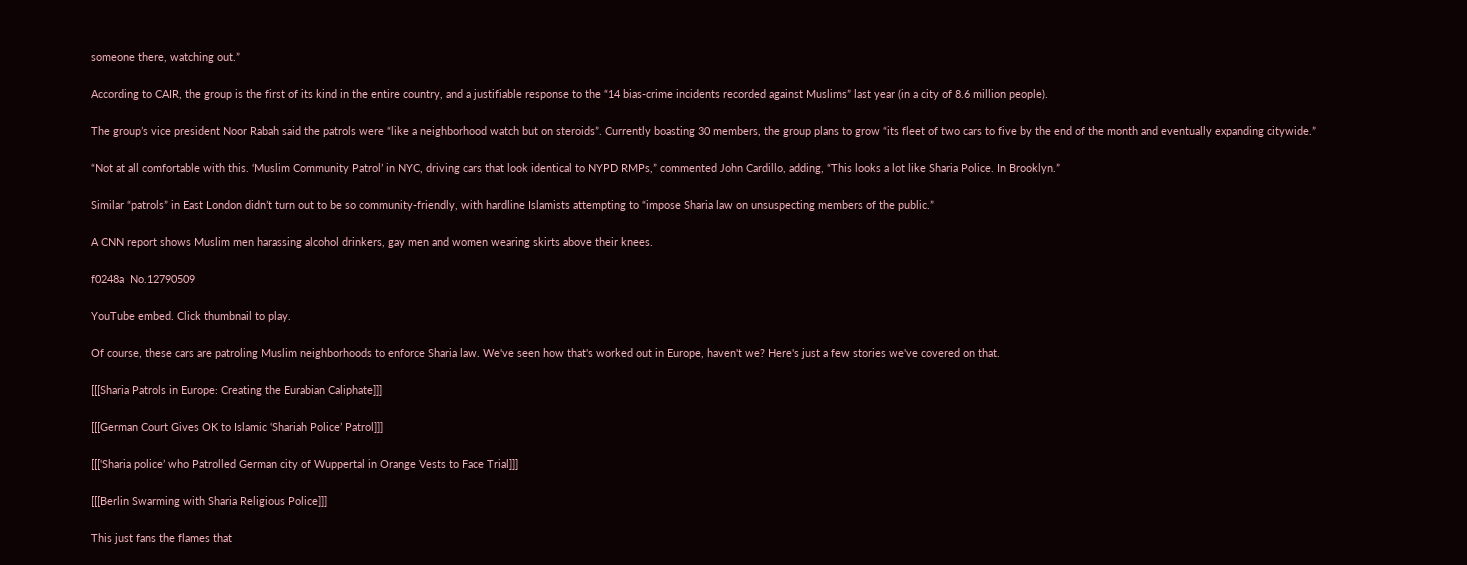someone there, watching out.”

According to CAIR, the group is the first of its kind in the entire country, and a justifiable response to the “14 bias-crime incidents recorded against Muslims” last year (in a city of 8.6 million people).

The group’s vice president Noor Rabah said the patrols were “like a neighborhood watch but on steroids”. Currently boasting 30 members, the group plans to grow “its fleet of two cars to five by the end of the month and eventually expanding citywide.”

“Not at all comfortable with this. ‘Muslim Community Patrol’ in NYC, driving cars that look identical to NYPD RMPs,” commented John Cardillo, adding, “This looks a lot like Sharia Police. In Brooklyn.”

Similar “patrols” in East London didn’t turn out to be so community-friendly, with hardline Islamists attempting to “impose Sharia law on unsuspecting members of the public.”

A CNN report shows Muslim men harassing alcohol drinkers, gay men and women wearing skirts above their knees.

f0248a  No.12790509

YouTube embed. Click thumbnail to play.

Of course, these cars are patroling Muslim neighborhoods to enforce Sharia law. We've seen how that's worked out in Europe, haven't we? Here's just a few stories we've covered on that.

[[[Sharia Patrols in Europe: Creating the Eurabian Caliphate]]]

[[[German Court Gives OK to Islamic ‘Shariah Police’ Patrol]]]

[[[‘Sharia police’ who Patrolled German city of Wuppertal in Orange Vests to Face Trial]]]

[[[Berlin Swarming with Sharia Religious Police]]]

This just fans the flames that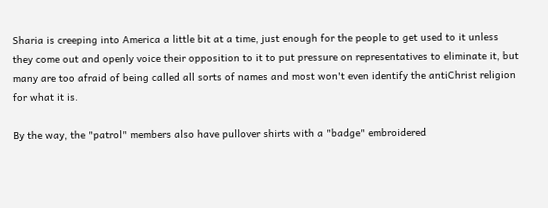Sharia is creeping into America a little bit at a time, just enough for the people to get used to it unless they come out and openly voice their opposition to it to put pressure on representatives to eliminate it, but many are too afraid of being called all sorts of names and most won't even identify the antiChrist religion for what it is.

By the way, the "patrol" members also have pullover shirts with a "badge" embroidered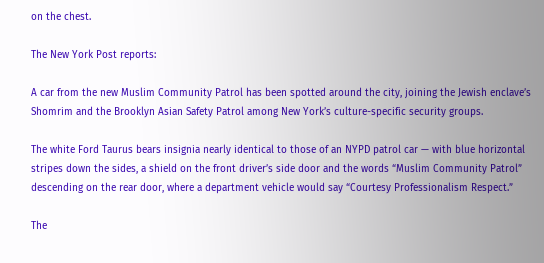on the chest.

The New York Post reports:

A car from the new Muslim Community Patrol has been spotted around the city, joining the Jewish enclave’s Shomrim and the Brooklyn Asian Safety Patrol among New York’s culture-specific security groups.

The white Ford Taurus bears insignia nearly identical to those of an NYPD patrol car — with blue horizontal stripes down the sides, a shield on the front driver’s side door and the words “Muslim Community Patrol” descending on the rear door, where a department vehicle would say “Courtesy Professionalism Respect.”

The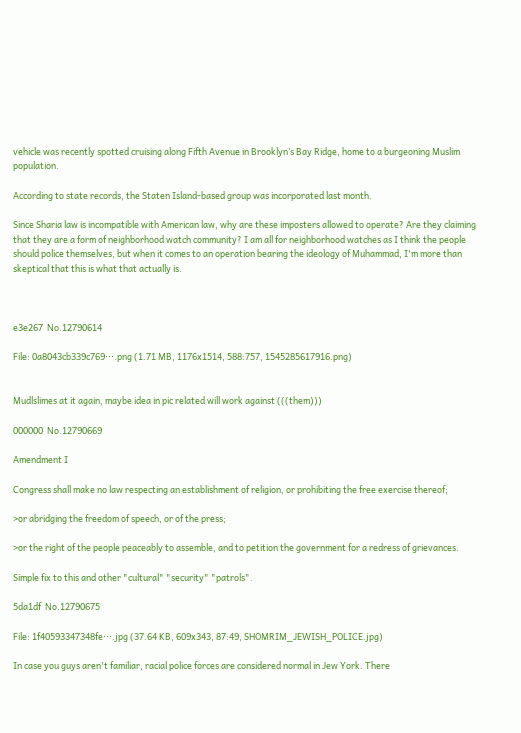vehicle was recently spotted cruising along Fifth Avenue in Brooklyn’s Bay Ridge, home to a burgeoning Muslim population.

According to state records, the Staten Island-based group was incorporated last month.

Since Sharia law is incompatible with American law, why are these imposters allowed to operate? Are they claiming that they are a form of neighborhood watch community? I am all for neighborhood watches as I think the people should police themselves, but when it comes to an operation bearing the ideology of Muhammad, I'm more than skeptical that this is what that actually is.



e3e267  No.12790614

File: 0a8043cb339c769⋯.png (1.71 MB, 1176x1514, 588:757, 1545285617916.png)


Mudlslimes at it again, maybe idea in pic related will work against (((them)))

000000  No.12790669

Amendment I

Congress shall make no law respecting an establishment of religion, or prohibiting the free exercise thereof;

>or abridging the freedom of speech, or of the press;

>or the right of the people peaceably to assemble, and to petition the government for a redress of grievances.

Simple fix to this and other "cultural" "security" "patrols".

5da1df  No.12790675

File: 1f40593347348fe⋯.jpg (37.64 KB, 609x343, 87:49, SHOMRIM_JEWISH_POLICE.jpg)

In case you guys aren't familiar, racial police forces are considered normal in Jew York. There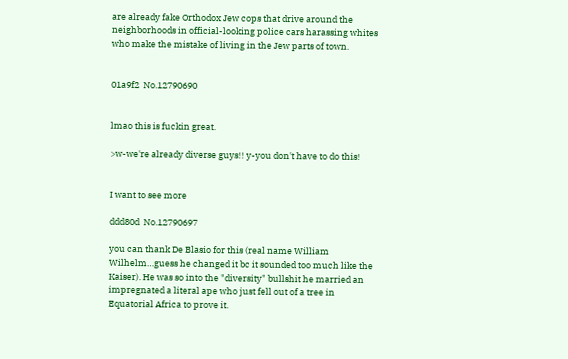are already fake Orthodox Jew cops that drive around the neighborhoods in official-looking police cars harassing whites who make the mistake of living in the Jew parts of town.


01a9f2  No.12790690


lmao this is fuckin great.

>w-we're already diverse guys!! y-you don't have to do this!


I want to see more

ddd80d  No.12790697

you can thank De Blasio for this (real name William Wilhelm…guess he changed it bc it sounded too much like the Kaiser). He was so into the "diversity" bullshit he married an impregnated a literal ape who just fell out of a tree in Equatorial Africa to prove it.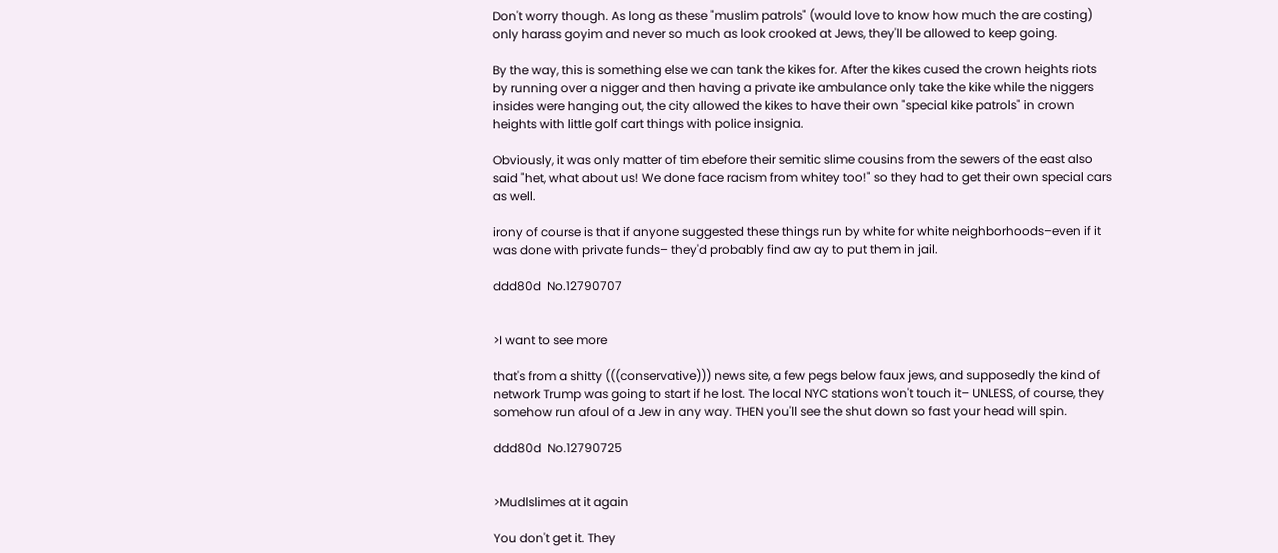Don't worry though. As long as these "muslim patrols" (would love to know how much the are costing) only harass goyim and never so much as look crooked at Jews, they'll be allowed to keep going.

By the way, this is something else we can tank the kikes for. After the kikes cused the crown heights riots by running over a nigger and then having a private ike ambulance only take the kike while the niggers insides were hanging out, the city allowed the kikes to have their own "special kike patrols" in crown heights with little golf cart things with police insignia.

Obviously, it was only matter of tim ebefore their semitic slime cousins from the sewers of the east also said "het, what about us! We done face racism from whitey too!" so they had to get their own special cars as well.

irony of course is that if anyone suggested these things run by white for white neighborhoods–even if it was done with private funds– they'd probably find aw ay to put them in jail.

ddd80d  No.12790707


>I want to see more

that's from a shitty (((conservative))) news site, a few pegs below faux jews, and supposedly the kind of network Trump was going to start if he lost. The local NYC stations won't touch it– UNLESS, of course, they somehow run afoul of a Jew in any way. THEN you'll see the shut down so fast your head will spin.

ddd80d  No.12790725


>Mudlslimes at it again

You don't get it. They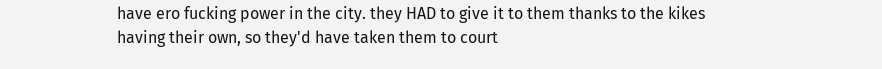have ero fucking power in the city. they HAD to give it to them thanks to the kikes having their own, so they'd have taken them to court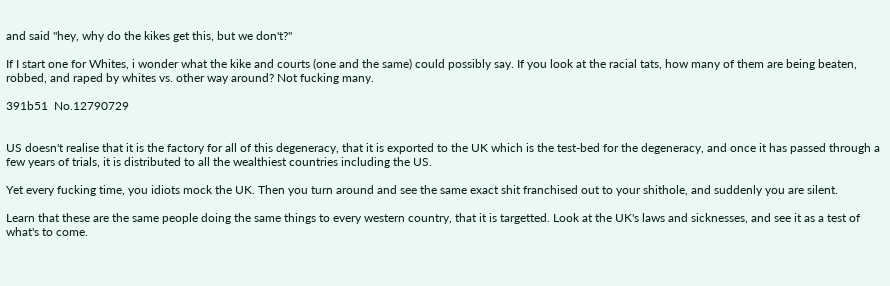and said "hey, why do the kikes get this, but we don't?"

If I start one for Whites, i wonder what the kike and courts (one and the same) could possibly say. If you look at the racial tats, how many of them are being beaten, robbed, and raped by whites vs. other way around? Not fucking many.

391b51  No.12790729


US doesn't realise that it is the factory for all of this degeneracy, that it is exported to the UK which is the test-bed for the degeneracy, and once it has passed through a few years of trials, it is distributed to all the wealthiest countries including the US.

Yet every fucking time, you idiots mock the UK. Then you turn around and see the same exact shit franchised out to your shithole, and suddenly you are silent.

Learn that these are the same people doing the same things to every western country, that it is targetted. Look at the UK's laws and sicknesses, and see it as a test of what's to come.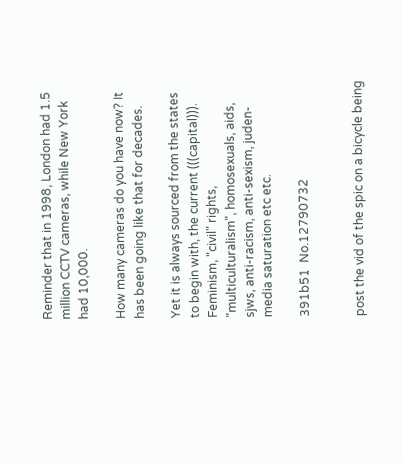Reminder that in 1998, London had 1.5 million CCTV cameras, while New York had 10,000.

How many cameras do you have now? It has been going like that for decades.

Yet it is always sourced from the states to begin with, the current (((capital))). Feminism, "civil" rights, "multiculturalism", homosexuals, aids, sjws, anti-racism, anti-sexism, juden-media saturation etc etc.

391b51  No.12790732


post the vid of the spic on a bicycle being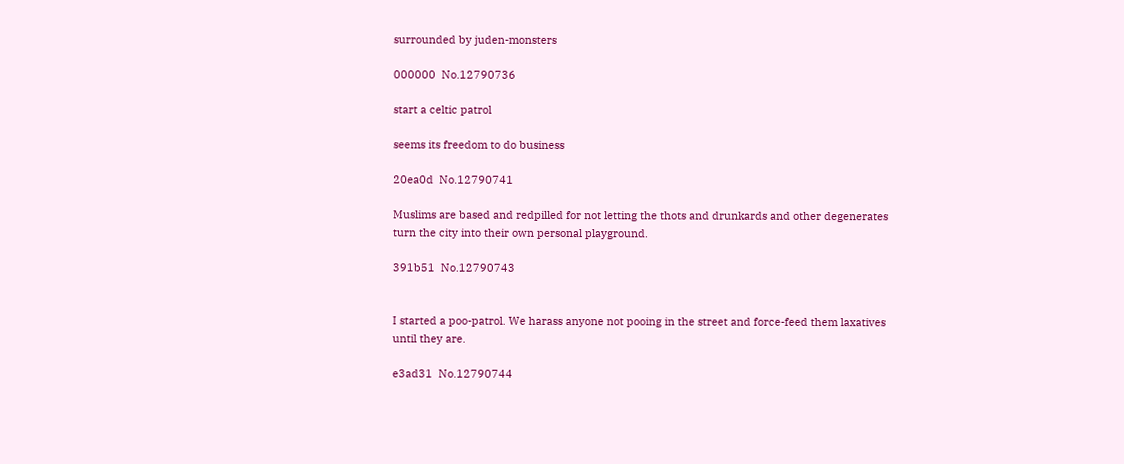surrounded by juden-monsters

000000  No.12790736

start a celtic patrol

seems its freedom to do business

20ea0d  No.12790741

Muslims are based and redpilled for not letting the thots and drunkards and other degenerates turn the city into their own personal playground.

391b51  No.12790743


I started a poo-patrol. We harass anyone not pooing in the street and force-feed them laxatives until they are.

e3ad31  No.12790744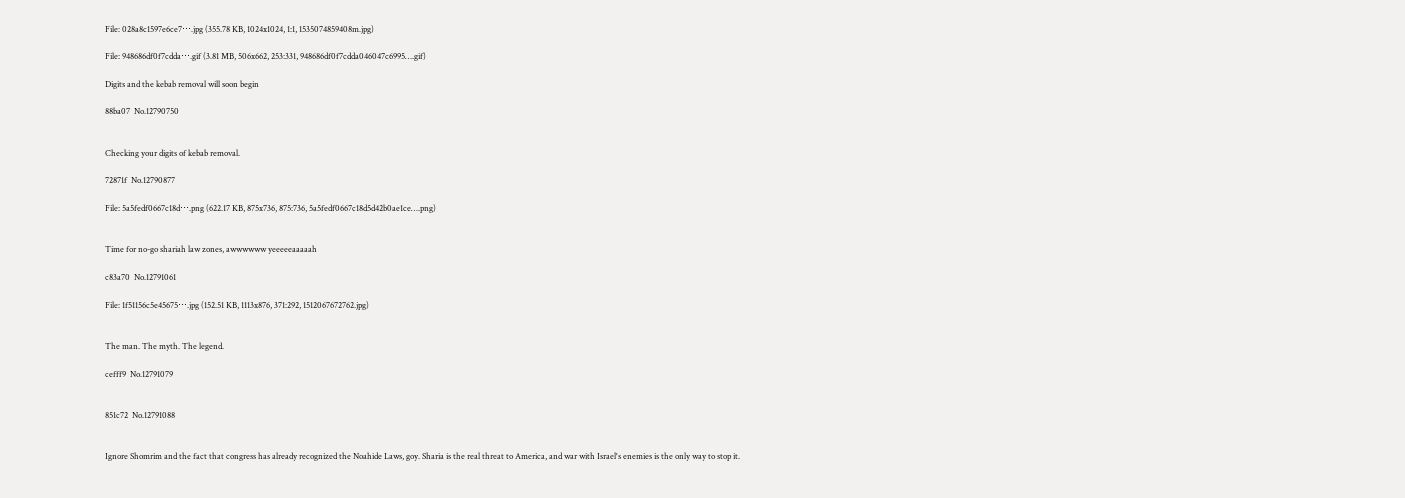File: 028a8c1597e6ce7⋯.jpg (355.78 KB, 1024x1024, 1:1, 1535074859408m.jpg)

File: 948686df0f7cdda⋯.gif (3.81 MB, 506x662, 253:331, 948686df0f7cdda046047c6995….gif)

Digits and the kebab removal will soon begin

88ba07  No.12790750


Checking your digits of kebab removal.

72871f  No.12790877

File: 5a5fedf0667c18d⋯.png (622.17 KB, 875x736, 875:736, 5a5fedf0667c18d5d42b0ae1ce….png)


Time for no-go shariah law zones, awwwwww yeeeeeaaaaah

c83a70  No.12791061

File: 1f51156c5e45675⋯.jpg (152.51 KB, 1113x876, 371:292, 1512067672762.jpg)


The man. The myth. The legend.

cefff9  No.12791079


851c72  No.12791088


Ignore Shomrim and the fact that congress has already recognized the Noahide Laws, goy. Sharia is the real threat to America, and war with Israel's enemies is the only way to stop it.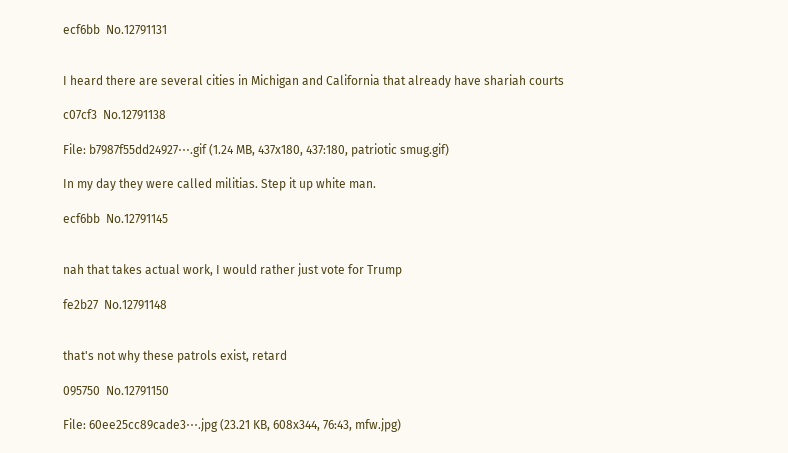ecf6bb  No.12791131


I heard there are several cities in Michigan and California that already have shariah courts

c07cf3  No.12791138

File: b7987f55dd24927⋯.gif (1.24 MB, 437x180, 437:180, patriotic smug.gif)

In my day they were called militias. Step it up white man.

ecf6bb  No.12791145


nah that takes actual work, I would rather just vote for Trump

fe2b27  No.12791148


that's not why these patrols exist, retard

095750  No.12791150

File: 60ee25cc89cade3⋯.jpg (23.21 KB, 608x344, 76:43, mfw.jpg)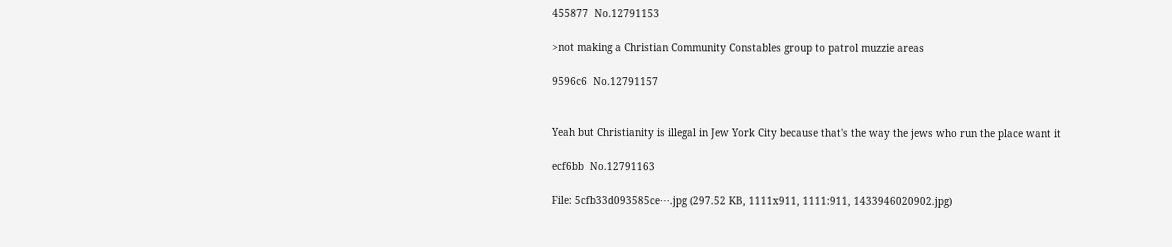455877  No.12791153

>not making a Christian Community Constables group to patrol muzzie areas

9596c6  No.12791157


Yeah but Christianity is illegal in Jew York City because that's the way the jews who run the place want it

ecf6bb  No.12791163

File: 5cfb33d093585ce⋯.jpg (297.52 KB, 1111x911, 1111:911, 1433946020902.jpg)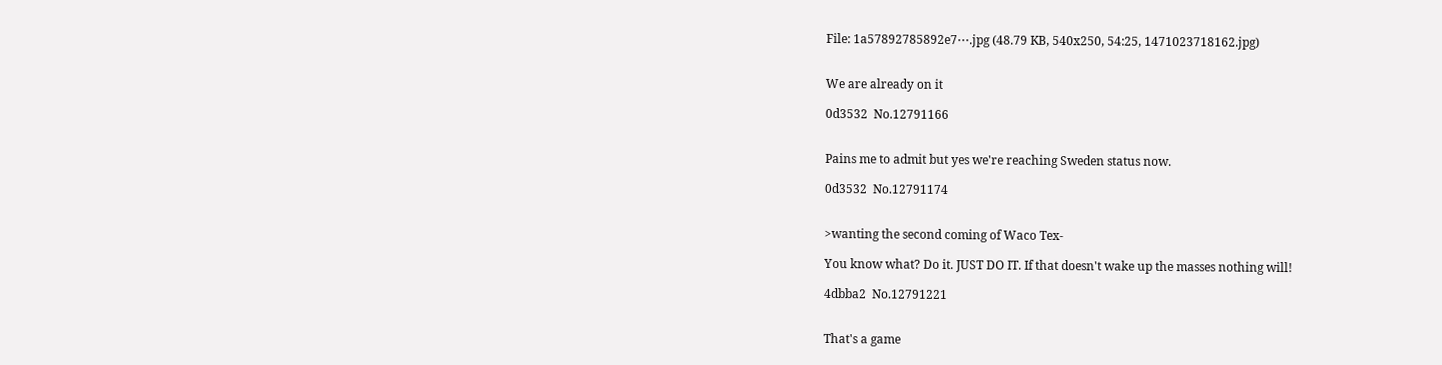File: 1a57892785892e7⋯.jpg (48.79 KB, 540x250, 54:25, 1471023718162.jpg)


We are already on it

0d3532  No.12791166


Pains me to admit but yes we're reaching Sweden status now.

0d3532  No.12791174


>wanting the second coming of Waco Tex-

You know what? Do it. JUST DO IT. If that doesn't wake up the masses nothing will!

4dbba2  No.12791221


That's a game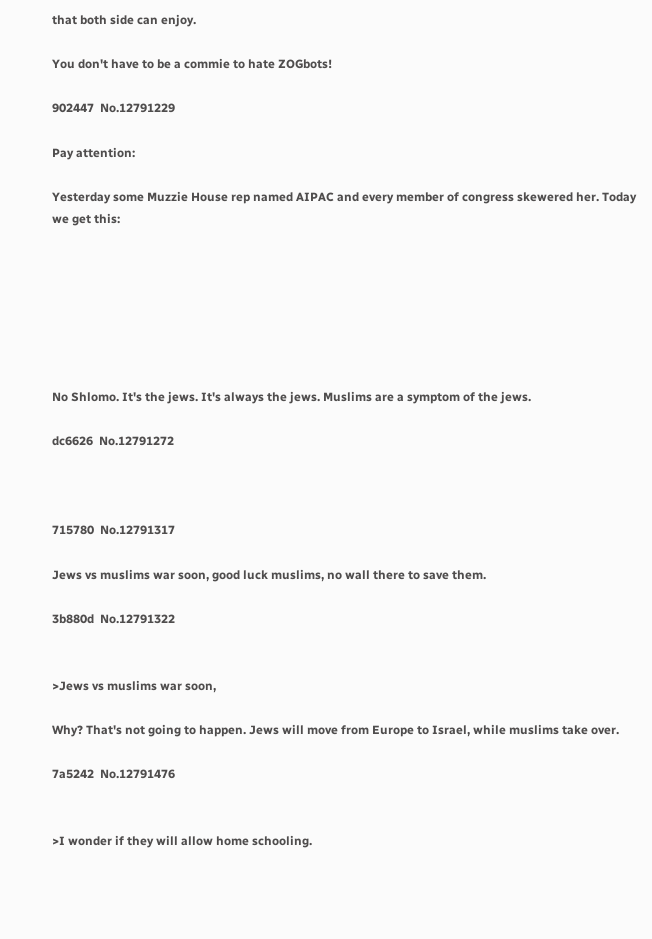that both side can enjoy.

You don't have to be a commie to hate ZOGbots!

902447  No.12791229

Pay attention:

Yesterday some Muzzie House rep named AIPAC and every member of congress skewered her. Today we get this:







No Shlomo. It's the jews. It's always the jews. Muslims are a symptom of the jews.

dc6626  No.12791272



715780  No.12791317

Jews vs muslims war soon, good luck muslims, no wall there to save them.

3b880d  No.12791322


>Jews vs muslims war soon,

Why? That's not going to happen. Jews will move from Europe to Israel, while muslims take over.

7a5242  No.12791476


>I wonder if they will allow home schooling.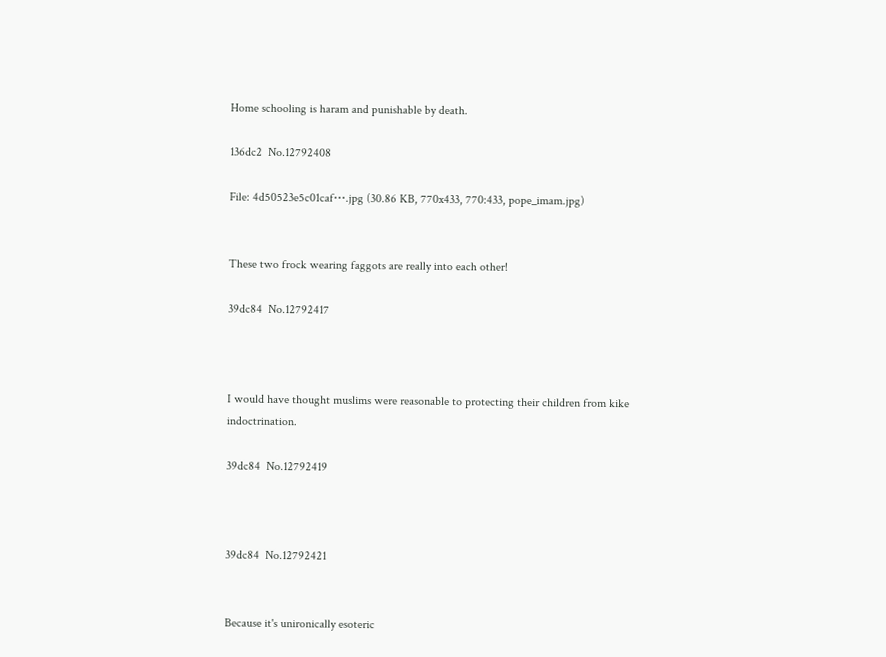Home schooling is haram and punishable by death.

136dc2  No.12792408

File: 4d50523e5c01caf⋯.jpg (30.86 KB, 770x433, 770:433, pope_imam.jpg)


These two frock wearing faggots are really into each other!

39dc84  No.12792417



I would have thought muslims were reasonable to protecting their children from kike indoctrination.

39dc84  No.12792419



39dc84  No.12792421


Because it's unironically esoteric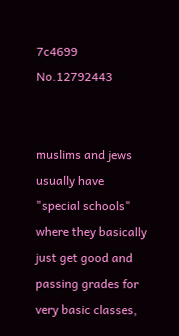7c4699  No.12792443


muslims and jews usually have "special schools" where they basically just get good and passing grades for very basic classes,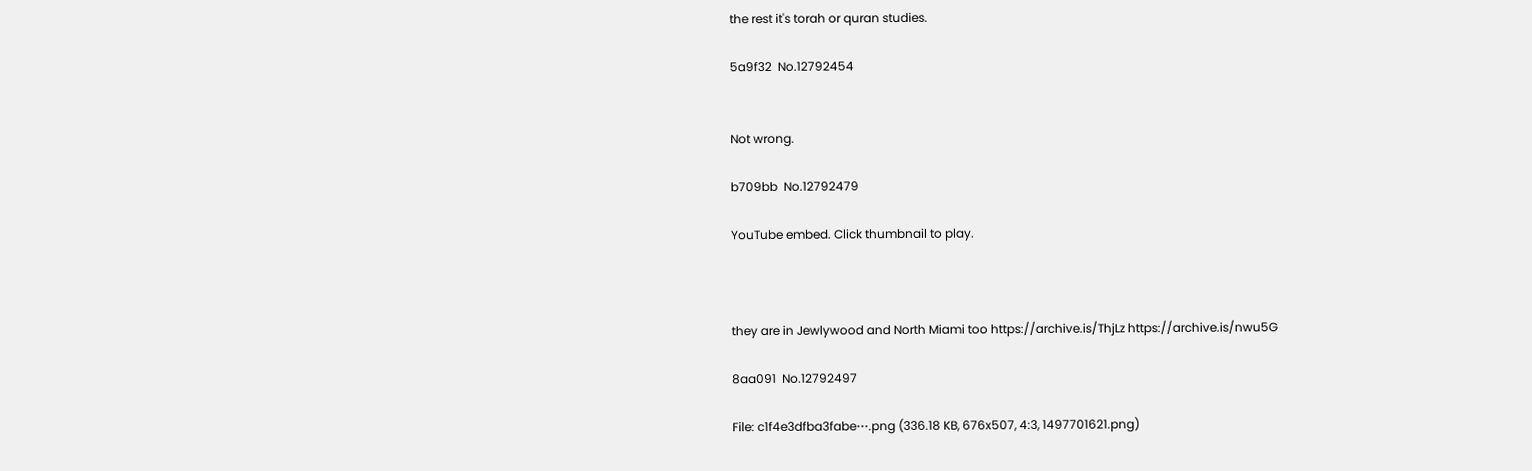the rest it's torah or quran studies.

5a9f32  No.12792454


Not wrong.

b709bb  No.12792479

YouTube embed. Click thumbnail to play.



they are in Jewlywood and North Miami too https://archive.is/ThjLz https://archive.is/nwu5G

8aa091  No.12792497

File: c1f4e3dfba3fabe⋯.png (336.18 KB, 676x507, 4:3, 1497701621.png)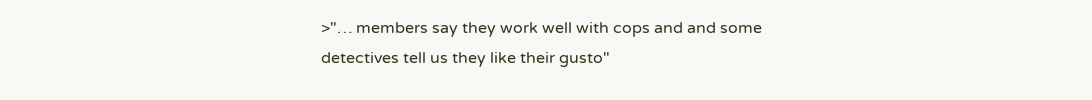>"… members say they work well with cops and and some detectives tell us they like their gusto"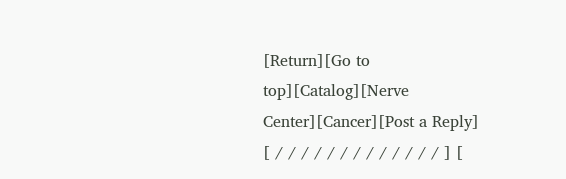[Return][Go to top][Catalog][Nerve Center][Cancer][Post a Reply]
[ / / / / / / / / / / / / / ] [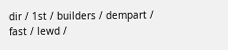dir / 1st / builders / dempart / fast / lewd /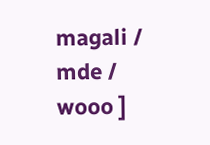magali / mde / wooo ]